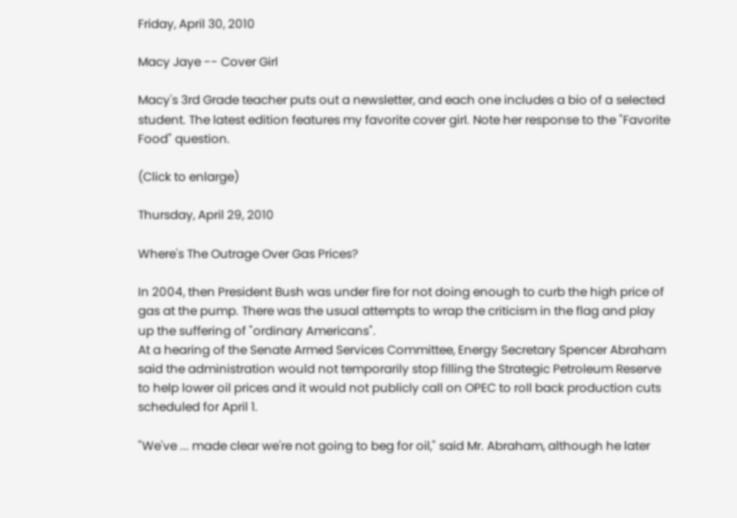Friday, April 30, 2010

Macy Jaye -- Cover Girl

Macy's 3rd Grade teacher puts out a newsletter, and each one includes a bio of a selected student. The latest edition features my favorite cover girl. Note her response to the "Favorite Food" question.

(Click to enlarge)

Thursday, April 29, 2010

Where's The Outrage Over Gas Prices?

In 2004, then President Bush was under fire for not doing enough to curb the high price of gas at the pump. There was the usual attempts to wrap the criticism in the flag and play up the suffering of "ordinary Americans".
At a hearing of the Senate Armed Services Committee, Energy Secretary Spencer Abraham said the administration would not temporarily stop filling the Strategic Petroleum Reserve to help lower oil prices and it would not publicly call on OPEC to roll back production cuts scheduled for April 1.

"We've ... made clear we're not going to beg for oil," said Mr. Abraham, although he later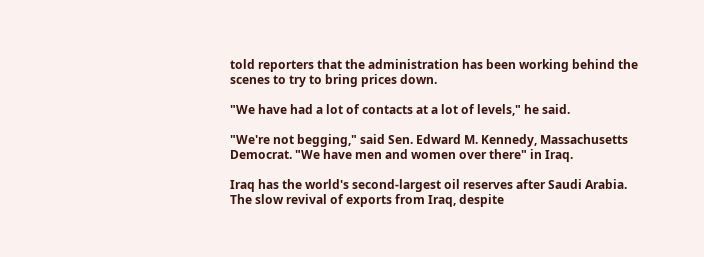told reporters that the administration has been working behind the scenes to try to bring prices down.

"We have had a lot of contacts at a lot of levels," he said.

"We're not begging," said Sen. Edward M. Kennedy, Massachusetts Democrat. "We have men and women over there" in Iraq.

Iraq has the world's second-largest oil reserves after Saudi Arabia. The slow revival of exports from Iraq, despite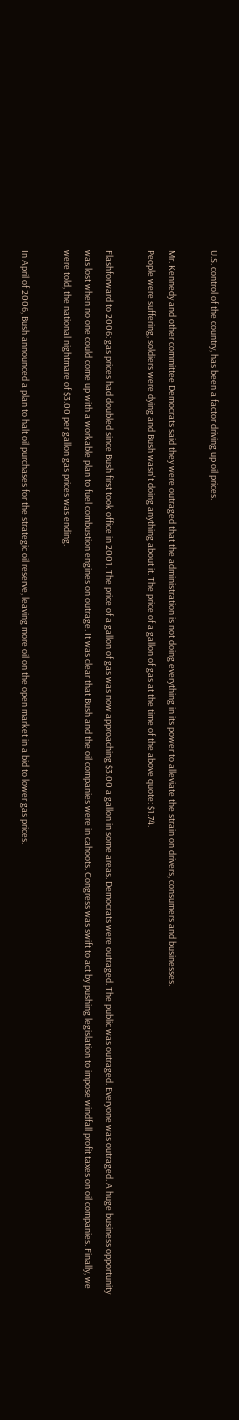U.S. control of the country, has been a factor driving up oil prices.

Mr. Kennedy and other committee Democrats said they were outraged that the administration is not doing everything in its power to alleviate the strain on drivers, consumers and businesses.
People were suffering, soldiers were dying and Bush wasn't doing anything about it. The price of a gallon of gas at the time of the above quote: $1.74.

Flashforward to 2006: gas prices had doubled since Bush first took office in 2001. The price of a gallon of gas was now approaching $3.00 a gallon in some areas. Democrats were outraged. The public was outraged. Everyone was outraged. A huge business opportunity was lost when no one could come up with a workable plan to fuel combustion engines on outrage. It was clear that Bush and the oil companies were in cahoots. Congress was swift to act by pushing legislation to impose windfall profit taxes on oil companies. Finally, we were told, the national nightmare of $3.00 per gallon gas prices was ending.

In April of 2006, Bush announced a plan to halt oil purchases for the strategic oil reserve, leaving more oil on the open market in a bid to lower gas prices.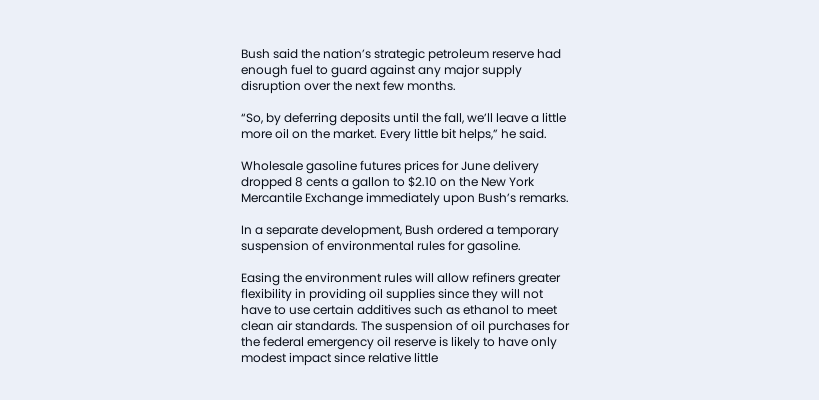Bush said the nation’s strategic petroleum reserve had enough fuel to guard against any major supply disruption over the next few months.

“So, by deferring deposits until the fall, we’ll leave a little more oil on the market. Every little bit helps,” he said.

Wholesale gasoline futures prices for June delivery dropped 8 cents a gallon to $2.10 on the New York Mercantile Exchange immediately upon Bush’s remarks.

In a separate development, Bush ordered a temporary suspension of environmental rules for gasoline.

Easing the environment rules will allow refiners greater flexibility in providing oil supplies since they will not have to use certain additives such as ethanol to meet clean air standards. The suspension of oil purchases for the federal emergency oil reserve is likely to have only modest impact since relative little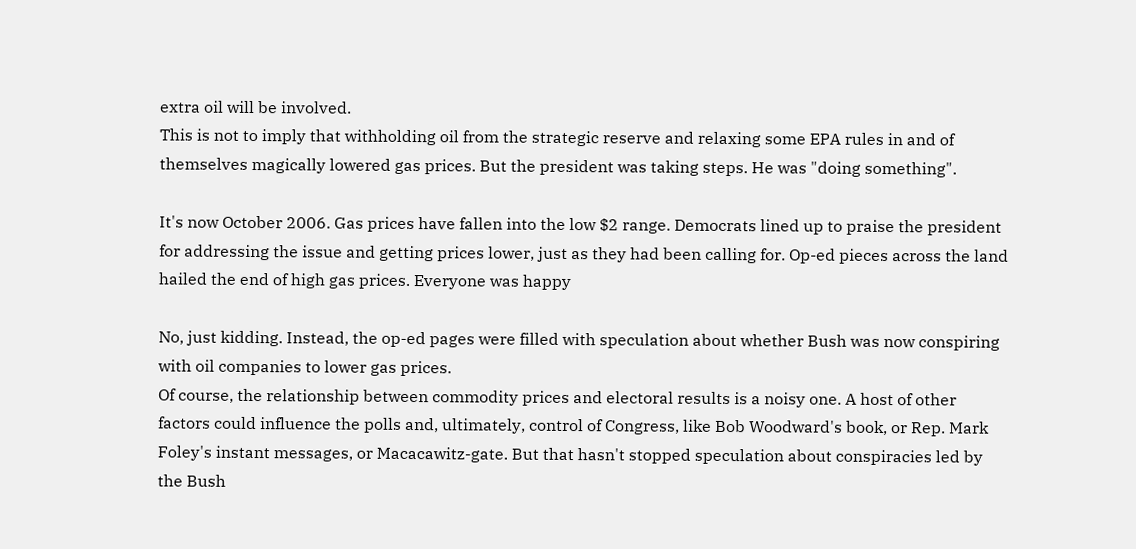extra oil will be involved.
This is not to imply that withholding oil from the strategic reserve and relaxing some EPA rules in and of themselves magically lowered gas prices. But the president was taking steps. He was "doing something".

It's now October 2006. Gas prices have fallen into the low $2 range. Democrats lined up to praise the president for addressing the issue and getting prices lower, just as they had been calling for. Op-ed pieces across the land hailed the end of high gas prices. Everyone was happy

No, just kidding. Instead, the op-ed pages were filled with speculation about whether Bush was now conspiring with oil companies to lower gas prices.
Of course, the relationship between commodity prices and electoral results is a noisy one. A host of other factors could influence the polls and, ultimately, control of Congress, like Bob Woodward's book, or Rep. Mark Foley's instant messages, or Macacawitz-gate. But that hasn't stopped speculation about conspiracies led by the Bush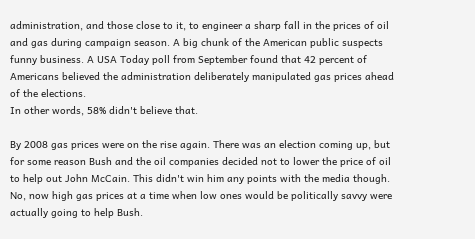administration, and those close to it, to engineer a sharp fall in the prices of oil and gas during campaign season. A big chunk of the American public suspects funny business. A USA Today poll from September found that 42 percent of Americans believed the administration deliberately manipulated gas prices ahead of the elections.
In other words, 58% didn't believe that.

By 2008 gas prices were on the rise again. There was an election coming up, but for some reason Bush and the oil companies decided not to lower the price of oil to help out John McCain. This didn't win him any points with the media though. No, now high gas prices at a time when low ones would be politically savvy were actually going to help Bush.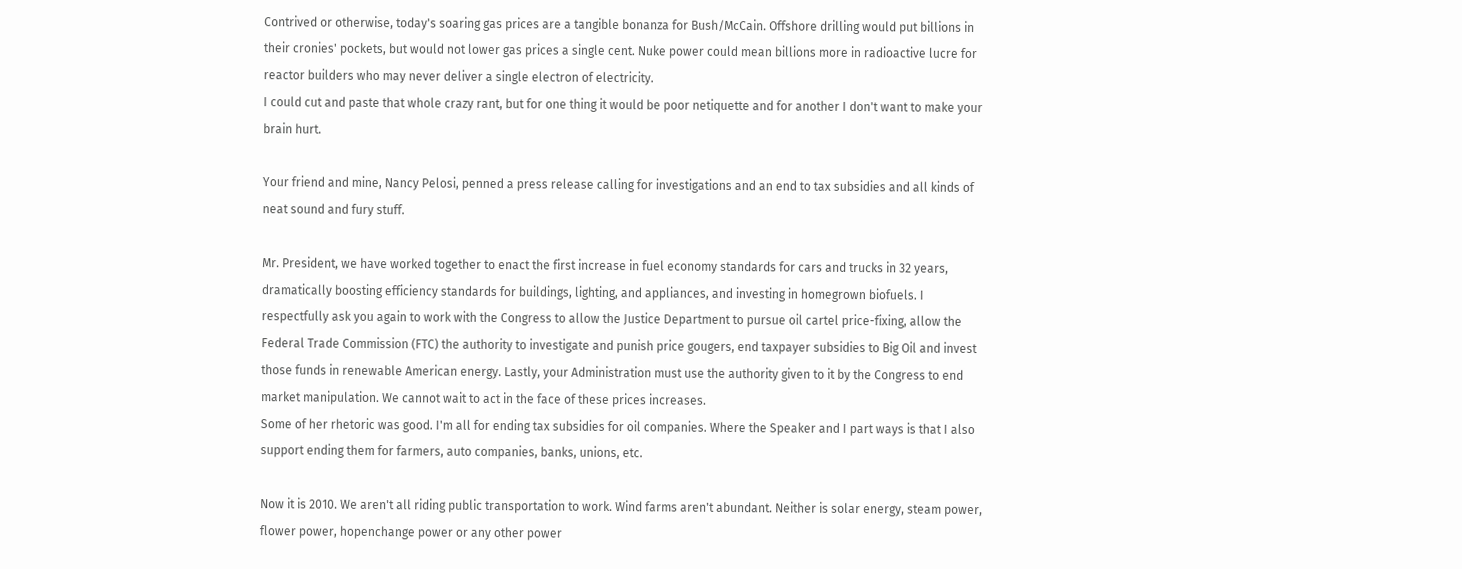Contrived or otherwise, today's soaring gas prices are a tangible bonanza for Bush/McCain. Offshore drilling would put billions in their cronies' pockets, but would not lower gas prices a single cent. Nuke power could mean billions more in radioactive lucre for reactor builders who may never deliver a single electron of electricity.
I could cut and paste that whole crazy rant, but for one thing it would be poor netiquette and for another I don't want to make your brain hurt.

Your friend and mine, Nancy Pelosi, penned a press release calling for investigations and an end to tax subsidies and all kinds of neat sound and fury stuff.

Mr. President, we have worked together to enact the first increase in fuel economy standards for cars and trucks in 32 years, dramatically boosting efficiency standards for buildings, lighting, and appliances, and investing in homegrown biofuels. I respectfully ask you again to work with the Congress to allow the Justice Department to pursue oil cartel price-fixing, allow the Federal Trade Commission (FTC) the authority to investigate and punish price gougers, end taxpayer subsidies to Big Oil and invest those funds in renewable American energy. Lastly, your Administration must use the authority given to it by the Congress to end market manipulation. We cannot wait to act in the face of these prices increases.
Some of her rhetoric was good. I'm all for ending tax subsidies for oil companies. Where the Speaker and I part ways is that I also support ending them for farmers, auto companies, banks, unions, etc.

Now it is 2010. We aren't all riding public transportation to work. Wind farms aren't abundant. Neither is solar energy, steam power, flower power, hopenchange power or any other power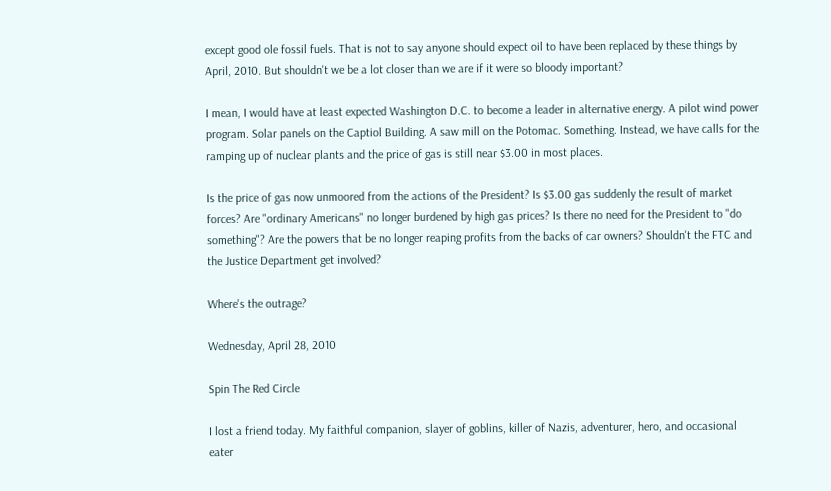except good ole fossil fuels. That is not to say anyone should expect oil to have been replaced by these things by April, 2010. But shouldn't we be a lot closer than we are if it were so bloody important?

I mean, I would have at least expected Washington D.C. to become a leader in alternative energy. A pilot wind power program. Solar panels on the Captiol Building. A saw mill on the Potomac. Something. Instead, we have calls for the ramping up of nuclear plants and the price of gas is still near $3.00 in most places.

Is the price of gas now unmoored from the actions of the President? Is $3.00 gas suddenly the result of market forces? Are "ordinary Americans" no longer burdened by high gas prices? Is there no need for the President to "do something"? Are the powers that be no longer reaping profits from the backs of car owners? Shouldn't the FTC and the Justice Department get involved?

Where's the outrage?

Wednesday, April 28, 2010

Spin The Red Circle

I lost a friend today. My faithful companion, slayer of goblins, killer of Nazis, adventurer, hero, and occasional eater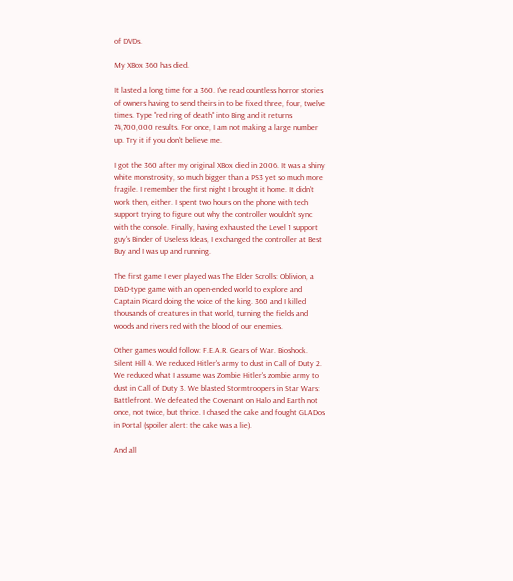of DVDs.

My XBox 360 has died.

It lasted a long time for a 360. I've read countless horror stories of owners having to send theirs in to be fixed three, four, twelve times. Type "red ring of death" into Bing and it returns 74,700,000 results. For once, I am not making a large number up. Try it if you don't believe me.

I got the 360 after my original XBox died in 2006. It was a shiny white monstrosity, so much bigger than a PS3 yet so much more fragile. I remember the first night I brought it home. It didn't work then, either. I spent two hours on the phone with tech support trying to figure out why the controller wouldn't sync with the console. Finally, having exhausted the Level 1 support guy's Binder of Useless Ideas, I exchanged the controller at Best Buy and I was up and running.

The first game I ever played was The Elder Scrolls: Oblivion, a D&D-type game with an open-ended world to explore and Captain Picard doing the voice of the king. 360 and I killed thousands of creatures in that world, turning the fields and woods and rivers red with the blood of our enemies.

Other games would follow: F.E.A.R. Gears of War. Bioshock. Silent Hill 4. We reduced Hitler's army to dust in Call of Duty 2. We reduced what I assume was Zombie Hitler's zombie army to dust in Call of Duty 3. We blasted Stormtroopers in Star Wars: Battlefront. We defeated the Covenant on Halo and Earth not once, not twice, but thrice. I chased the cake and fought GLADos in Portal (spoiler alert: the cake was a lie).

And all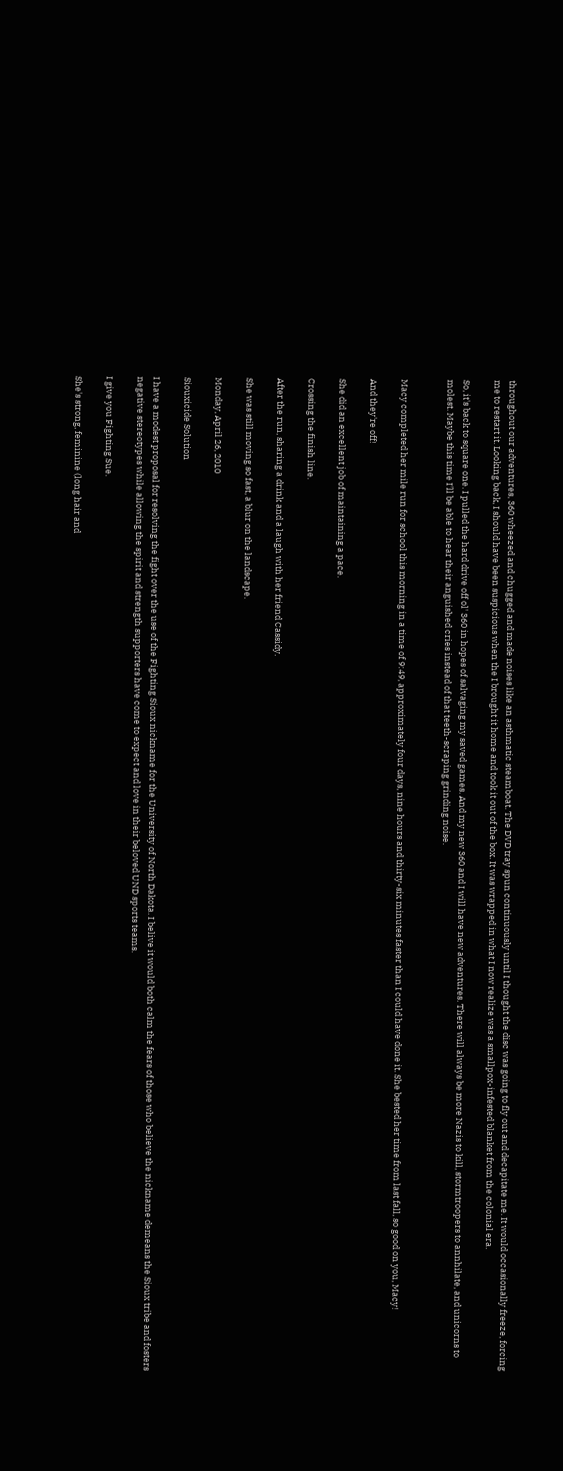throughout our adventures, 360 wheezed and chugged and made noises like an asthmatic steamboat. The DVD tray spun continuously until I thought the disc was going to fly out and decapitate me. It would occasionally freeze, forcing me to restart it. Looking back, I should have been suspicious when the I brought it home and took it out of the box. It was wrapped in what I now realize was a smallpox-infested blanket from the colonial era.

So, it's back to square one. I pulled the hard drive off ol' 360 in hopes of salvaging my saved games. And my new 360 and I will have new adventures. There will always be more Nazis to kill, stormtroopers to annhilate, and unicorns to molest. Maybe this time I'll be able to hear their anguished cries instead of that teeth-scraping grinding noise.


Macy completed her mile run for school this morning in a time of 9:49, approximately four days, nine hours and thirty-six minutes faster than I could have done it. She bested her time from last fall, so good on you, Macy!

And they're off!

She did an excellent job of maintaining a pace.

Crossing the finish line.

After the run, sharing a drink and a laugh with her friend Cassidy.

She was still moving so fast, a blur on the landscape.

Monday, April 26, 2010

Siouxicide Solution

I have a modest proposal for resolving the fight over the use of the Fighting Sioux nickname for the University of North Dakota. I belive it would both calm the fears of those who believe the nickname demeans the Sioux tribe and fosters negative stereotypes while allowing the spirit and strength supporters have come to expect and love in their beloved UND sports teams.

I give you Fighting Sue.

She's strong, feminine (long hair and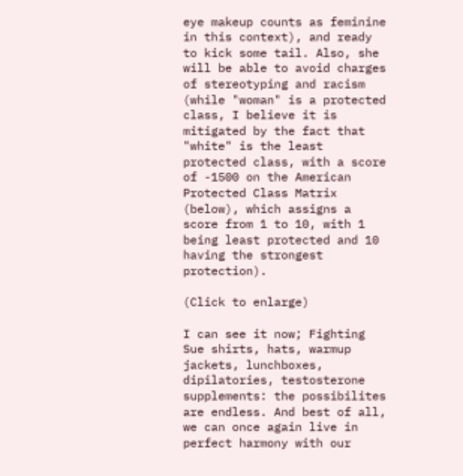eye makeup counts as feminine in this context), and ready to kick some tail. Also, she will be able to avoid charges of stereotyping and racism (while "woman" is a protected class, I believe it is mitigated by the fact that "white" is the least protected class, with a score of -1500 on the American Protected Class Matrix (below), which assigns a score from 1 to 10, with 1 being least protected and 10 having the strongest protection).

(Click to enlarge)

I can see it now; Fighting Sue shirts, hats, warmup jackets, lunchboxes, dipilatories, testosterone supplements: the possibilites are endless. And best of all, we can once again live in perfect harmony with our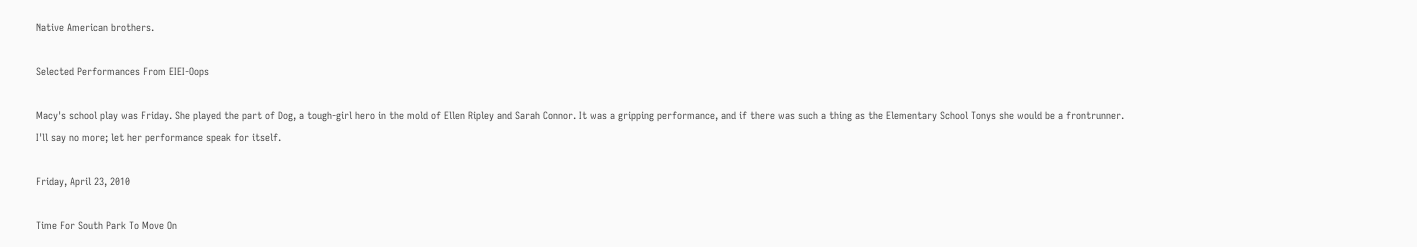Native American brothers.

Selected Performances From EIEI-Oops

Macy's school play was Friday. She played the part of Dog, a tough-girl hero in the mold of Ellen Ripley and Sarah Connor. It was a gripping performance, and if there was such a thing as the Elementary School Tonys she would be a frontrunner. I'll say no more; let her performance speak for itself.

Friday, April 23, 2010

Time For South Park To Move On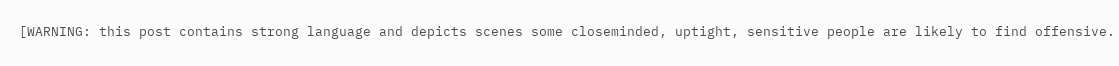[WARNING: this post contains strong language and depicts scenes some closeminded, uptight, sensitive people are likely to find offensive.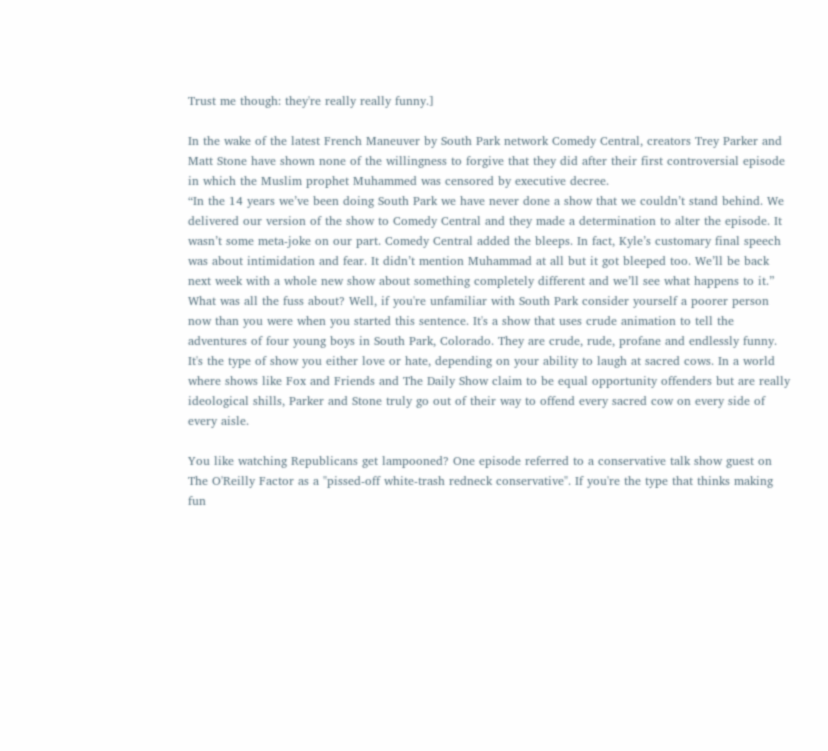Trust me though: they're really really funny.]

In the wake of the latest French Maneuver by South Park network Comedy Central, creators Trey Parker and Matt Stone have shown none of the willingness to forgive that they did after their first controversial episode in which the Muslim prophet Muhammed was censored by executive decree.
“In the 14 years we’ve been doing South Park we have never done a show that we couldn’t stand behind. We delivered our version of the show to Comedy Central and they made a determination to alter the episode. It wasn’t some meta-joke on our part. Comedy Central added the bleeps. In fact, Kyle’s customary final speech was about intimidation and fear. It didn’t mention Muhammad at all but it got bleeped too. We’ll be back next week with a whole new show about something completely different and we’ll see what happens to it.”
What was all the fuss about? Well, if you're unfamiliar with South Park consider yourself a poorer person now than you were when you started this sentence. It's a show that uses crude animation to tell the adventures of four young boys in South Park, Colorado. They are crude, rude, profane and endlessly funny. It's the type of show you either love or hate, depending on your ability to laugh at sacred cows. In a world where shows like Fox and Friends and The Daily Show claim to be equal opportunity offenders but are really ideological shills, Parker and Stone truly go out of their way to offend every sacred cow on every side of every aisle.

You like watching Republicans get lampooned? One episode referred to a conservative talk show guest on The O'Reilly Factor as a "pissed-off white-trash redneck conservative". If you're the type that thinks making fun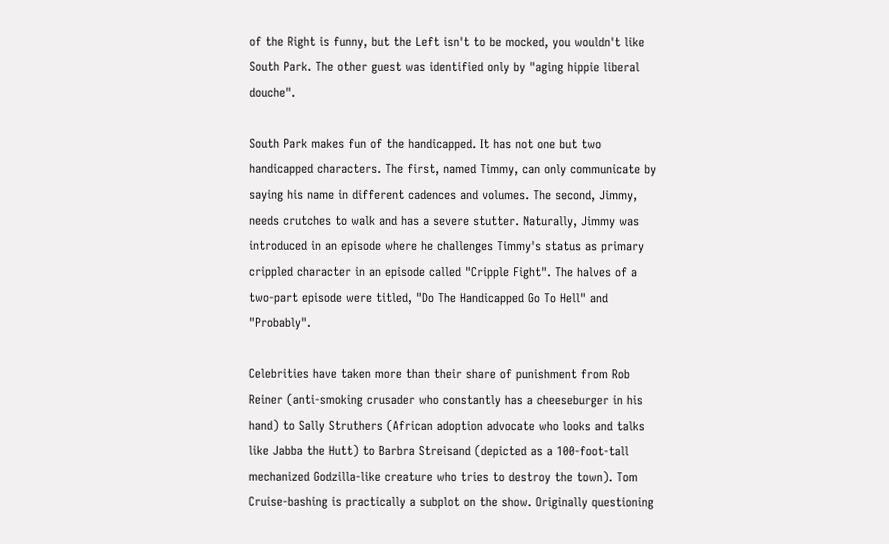of the Right is funny, but the Left isn't to be mocked, you wouldn't like South Park. The other guest was identified only by "aging hippie liberal douche".

South Park makes fun of the handicapped. It has not one but two handicapped characters. The first, named Timmy, can only communicate by saying his name in different cadences and volumes. The second, Jimmy, needs crutches to walk and has a severe stutter. Naturally, Jimmy was introduced in an episode where he challenges Timmy's status as primary crippled character in an episode called "Cripple Fight". The halves of a two-part episode were titled, "Do The Handicapped Go To Hell" and "Probably".

Celebrities have taken more than their share of punishment from Rob Reiner (anti-smoking crusader who constantly has a cheeseburger in his hand) to Sally Struthers (African adoption advocate who looks and talks like Jabba the Hutt) to Barbra Streisand (depicted as a 100-foot-tall mechanized Godzilla-like creature who tries to destroy the town). Tom Cruise-bashing is practically a subplot on the show. Originally questioning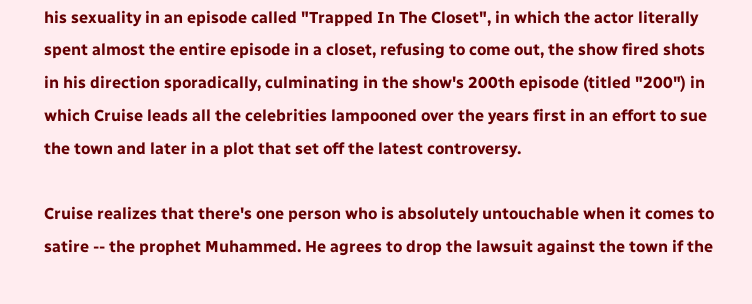his sexuality in an episode called "Trapped In The Closet", in which the actor literally spent almost the entire episode in a closet, refusing to come out, the show fired shots in his direction sporadically, culminating in the show's 200th episode (titled "200") in which Cruise leads all the celebrities lampooned over the years first in an effort to sue the town and later in a plot that set off the latest controversy.

Cruise realizes that there's one person who is absolutely untouchable when it comes to satire -- the prophet Muhammed. He agrees to drop the lawsuit against the town if the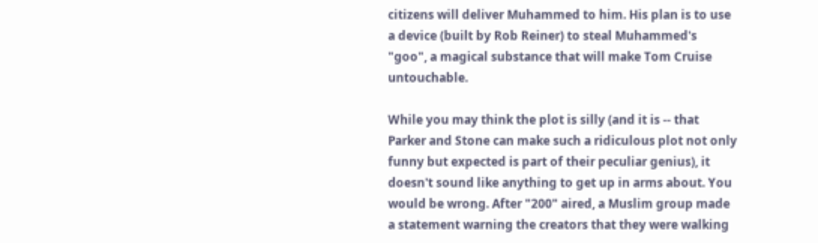citizens will deliver Muhammed to him. His plan is to use a device (built by Rob Reiner) to steal Muhammed's "goo", a magical substance that will make Tom Cruise untouchable.

While you may think the plot is silly (and it is -- that Parker and Stone can make such a ridiculous plot not only funny but expected is part of their peculiar genius), it doesn't sound like anything to get up in arms about. You would be wrong. After "200" aired, a Muslim group made a statement warning the creators that they were walking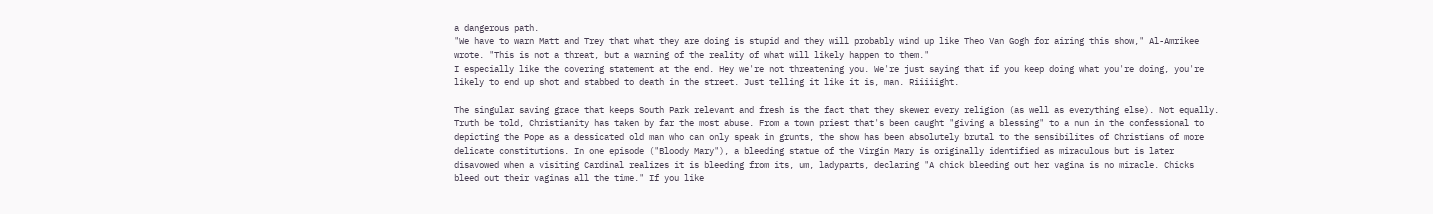a dangerous path.
"We have to warn Matt and Trey that what they are doing is stupid and they will probably wind up like Theo Van Gogh for airing this show," Al-Amrikee wrote. "This is not a threat, but a warning of the reality of what will likely happen to them."
I especially like the covering statement at the end. Hey we're not threatening you. We're just saying that if you keep doing what you're doing, you're likely to end up shot and stabbed to death in the street. Just telling it like it is, man. Riiiiight.

The singular saving grace that keeps South Park relevant and fresh is the fact that they skewer every religion (as well as everything else). Not equally. Truth be told, Christianity has taken by far the most abuse. From a town priest that's been caught "giving a blessing" to a nun in the confessional to depicting the Pope as a dessicated old man who can only speak in grunts, the show has been absolutely brutal to the sensibilites of Christians of more delicate constitutions. In one episode ("Bloody Mary"), a bleeding statue of the Virgin Mary is originally identified as miraculous but is later disavowed when a visiting Cardinal realizes it is bleeding from its, um, ladyparts, declaring "A chick bleeding out her vagina is no miracle. Chicks bleed out their vaginas all the time." If you like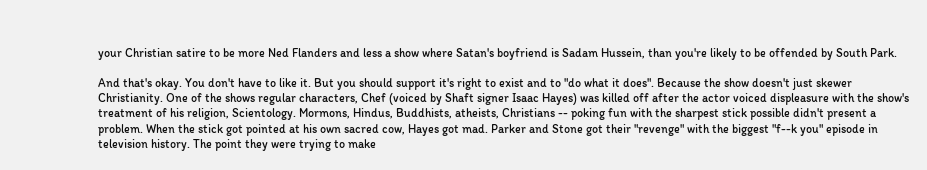your Christian satire to be more Ned Flanders and less a show where Satan's boyfriend is Sadam Hussein, than you're likely to be offended by South Park.

And that's okay. You don't have to like it. But you should support it's right to exist and to "do what it does". Because the show doesn't just skewer Christianity. One of the shows regular characters, Chef (voiced by Shaft signer Isaac Hayes) was killed off after the actor voiced displeasure with the show's treatment of his religion, Scientology. Mormons, Hindus, Buddhists, atheists, Christians -- poking fun with the sharpest stick possible didn't present a problem. When the stick got pointed at his own sacred cow, Hayes got mad. Parker and Stone got their "revenge" with the biggest "f--k you" episode in television history. The point they were trying to make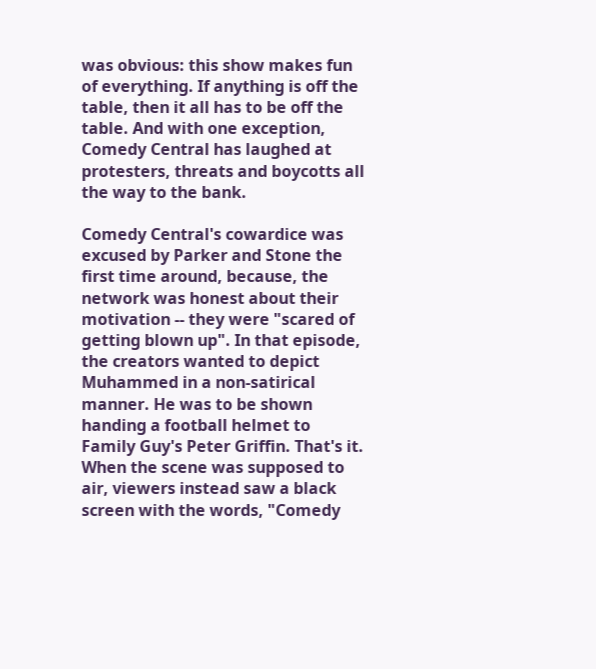was obvious: this show makes fun of everything. If anything is off the table, then it all has to be off the table. And with one exception, Comedy Central has laughed at protesters, threats and boycotts all the way to the bank.

Comedy Central's cowardice was excused by Parker and Stone the first time around, because, the network was honest about their motivation -- they were "scared of getting blown up". In that episode, the creators wanted to depict Muhammed in a non-satirical manner. He was to be shown handing a football helmet to Family Guy's Peter Griffin. That's it. When the scene was supposed to air, viewers instead saw a black screen with the words, "Comedy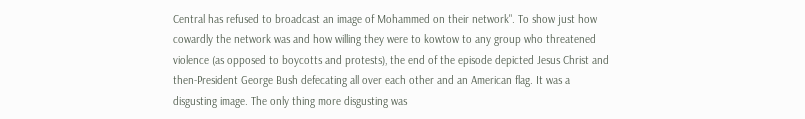Central has refused to broadcast an image of Mohammed on their network". To show just how cowardly the network was and how willing they were to kowtow to any group who threatened violence (as opposed to boycotts and protests), the end of the episode depicted Jesus Christ and then-President George Bush defecating all over each other and an American flag. It was a disgusting image. The only thing more disgusting was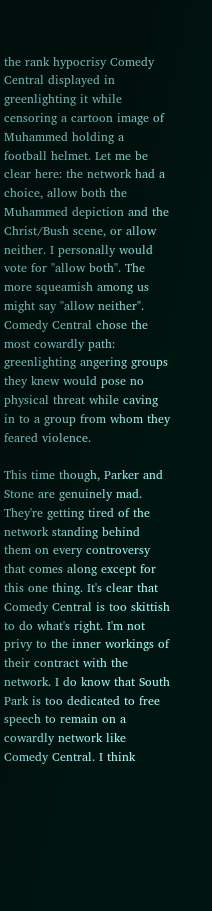the rank hypocrisy Comedy Central displayed in greenlighting it while censoring a cartoon image of Muhammed holding a football helmet. Let me be clear here: the network had a choice, allow both the Muhammed depiction and the Christ/Bush scene, or allow neither. I personally would vote for "allow both". The more squeamish among us might say "allow neither". Comedy Central chose the most cowardly path: greenlighting angering groups they knew would pose no physical threat while caving in to a group from whom they feared violence.

This time though, Parker and Stone are genuinely mad. They're getting tired of the network standing behind them on every controversy that comes along except for this one thing. It's clear that Comedy Central is too skittish to do what's right. I'm not privy to the inner workings of their contract with the network. I do know that South Park is too dedicated to free speech to remain on a cowardly network like Comedy Central. I think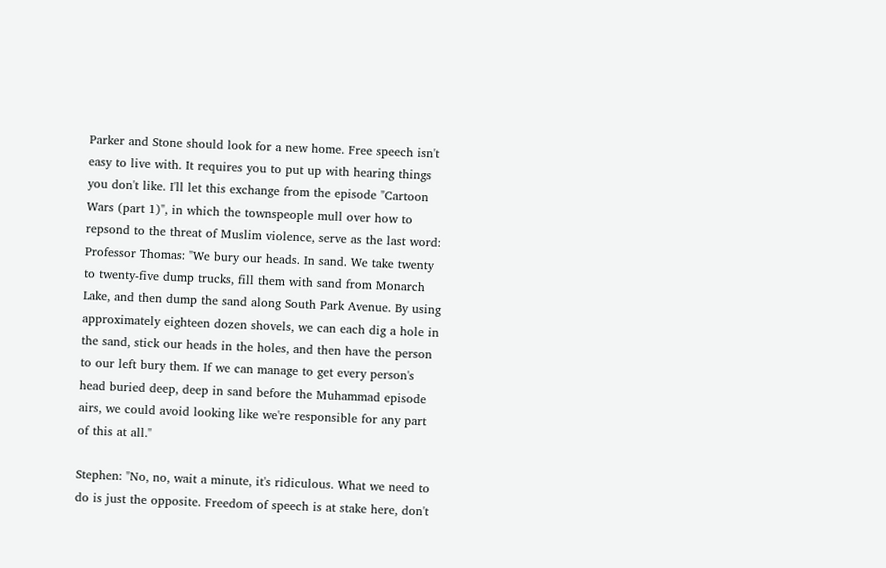Parker and Stone should look for a new home. Free speech isn't easy to live with. It requires you to put up with hearing things you don't like. I'll let this exchange from the episode "Cartoon Wars (part 1)", in which the townspeople mull over how to repsond to the threat of Muslim violence, serve as the last word:
Professor Thomas: "We bury our heads. In sand. We take twenty to twenty-five dump trucks, fill them with sand from Monarch Lake, and then dump the sand along South Park Avenue. By using approximately eighteen dozen shovels, we can each dig a hole in the sand, stick our heads in the holes, and then have the person to our left bury them. If we can manage to get every person's head buried deep, deep in sand before the Muhammad episode airs, we could avoid looking like we're responsible for any part of this at all."

Stephen: "No, no, wait a minute, it's ridiculous. What we need to do is just the opposite. Freedom of speech is at stake here, don't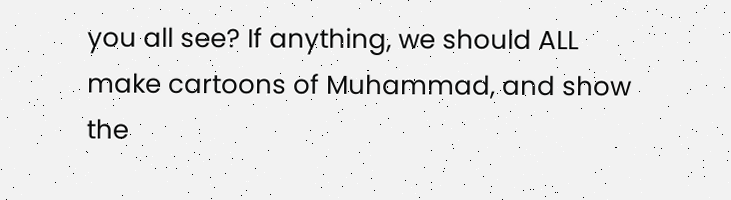you all see? If anything, we should ALL make cartoons of Muhammad, and show the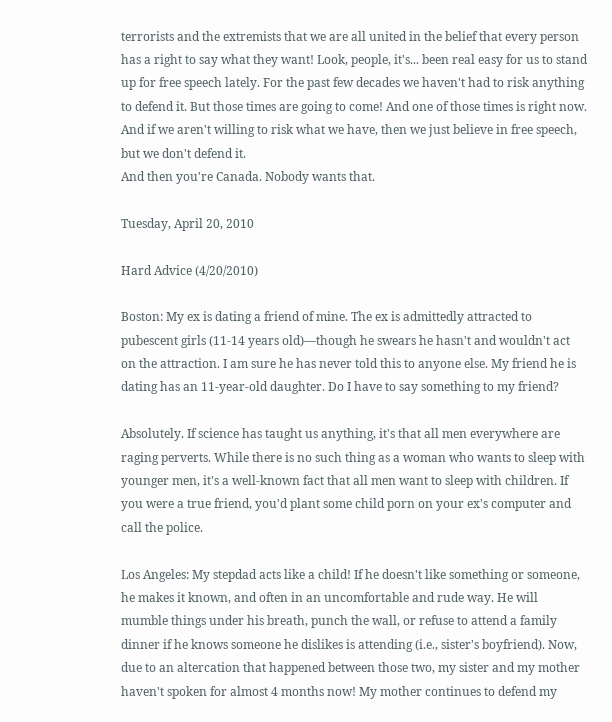terrorists and the extremists that we are all united in the belief that every person has a right to say what they want! Look, people, it's... been real easy for us to stand up for free speech lately. For the past few decades we haven't had to risk anything to defend it. But those times are going to come! And one of those times is right now. And if we aren't willing to risk what we have, then we just believe in free speech, but we don't defend it.
And then you're Canada. Nobody wants that.

Tuesday, April 20, 2010

Hard Advice (4/20/2010)

Boston: My ex is dating a friend of mine. The ex is admittedly attracted to pubescent girls (11-14 years old)—though he swears he hasn't and wouldn't act on the attraction. I am sure he has never told this to anyone else. My friend he is dating has an 11-year-old daughter. Do I have to say something to my friend?

Absolutely. If science has taught us anything, it's that all men everywhere are raging perverts. While there is no such thing as a woman who wants to sleep with younger men, it's a well-known fact that all men want to sleep with children. If you were a true friend, you'd plant some child porn on your ex's computer and call the police.

Los Angeles: My stepdad acts like a child! If he doesn't like something or someone, he makes it known, and often in an uncomfortable and rude way. He will mumble things under his breath, punch the wall, or refuse to attend a family dinner if he knows someone he dislikes is attending (i.e., sister's boyfriend). Now, due to an altercation that happened between those two, my sister and my mother haven't spoken for almost 4 months now! My mother continues to defend my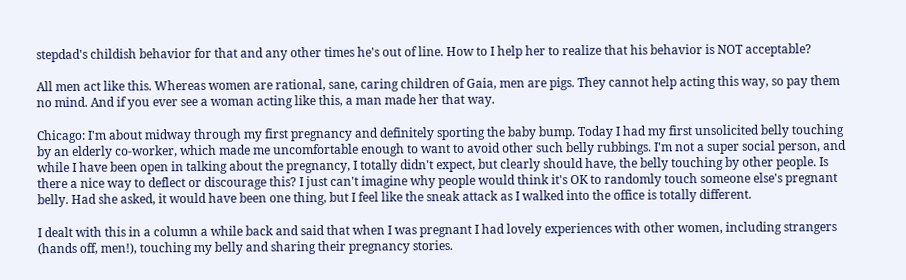stepdad's childish behavior for that and any other times he's out of line. How to I help her to realize that his behavior is NOT acceptable?

All men act like this. Whereas women are rational, sane, caring children of Gaia, men are pigs. They cannot help acting this way, so pay them no mind. And if you ever see a woman acting like this, a man made her that way.

Chicago: I'm about midway through my first pregnancy and definitely sporting the baby bump. Today I had my first unsolicited belly touching by an elderly co-worker, which made me uncomfortable enough to want to avoid other such belly rubbings. I'm not a super social person, and while I have been open in talking about the pregnancy, I totally didn't expect, but clearly should have, the belly touching by other people. Is there a nice way to deflect or discourage this? I just can't imagine why people would think it's OK to randomly touch someone else's pregnant belly. Had she asked, it would have been one thing, but I feel like the sneak attack as I walked into the office is totally different.

I dealt with this in a column a while back and said that when I was pregnant I had lovely experiences with other women, including strangers (hands off, men!), touching my belly and sharing their pregnancy stories.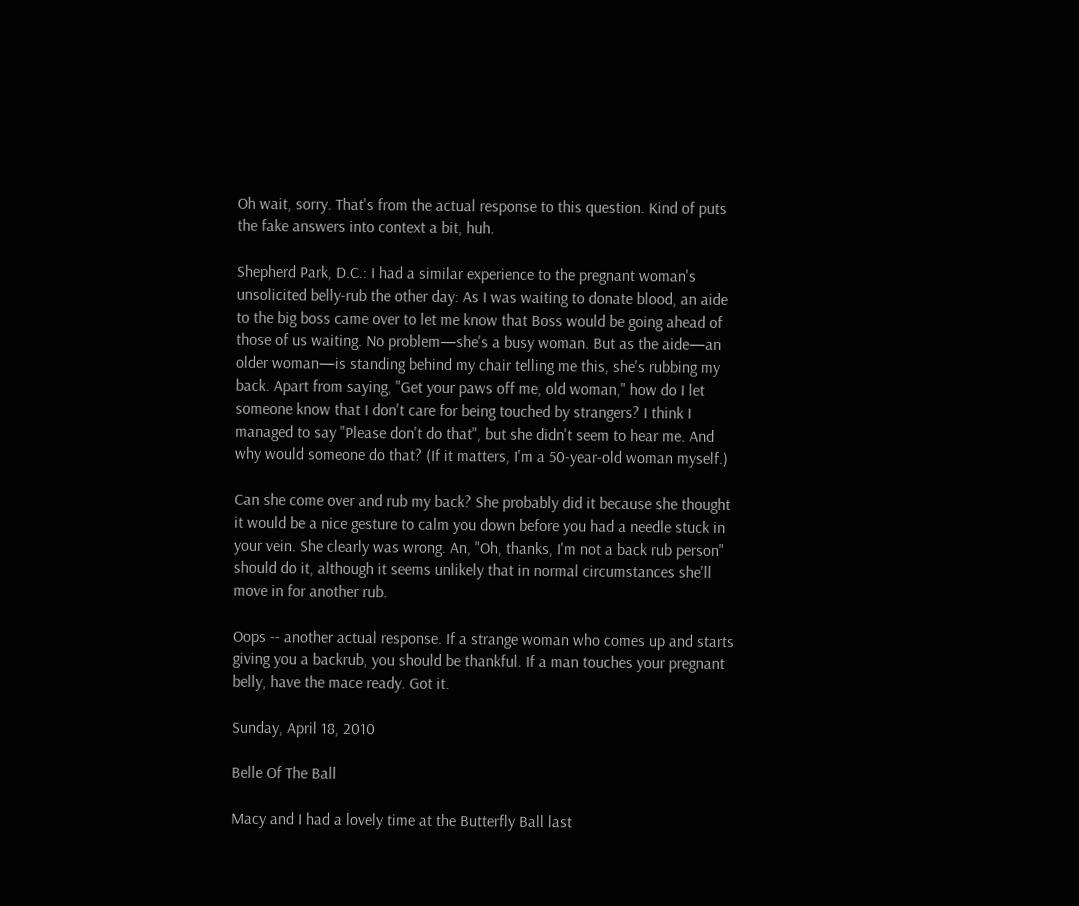Oh wait, sorry. That's from the actual response to this question. Kind of puts the fake answers into context a bit, huh.

Shepherd Park, D.C.: I had a similar experience to the pregnant woman's unsolicited belly-rub the other day: As I was waiting to donate blood, an aide to the big boss came over to let me know that Boss would be going ahead of those of us waiting. No problem—she's a busy woman. But as the aide—an older woman—is standing behind my chair telling me this, she's rubbing my back. Apart from saying, "Get your paws off me, old woman," how do I let someone know that I don't care for being touched by strangers? I think I managed to say "Please don't do that", but she didn't seem to hear me. And why would someone do that? (If it matters, I'm a 50-year-old woman myself.)

Can she come over and rub my back? She probably did it because she thought it would be a nice gesture to calm you down before you had a needle stuck in your vein. She clearly was wrong. An, "Oh, thanks, I'm not a back rub person" should do it, although it seems unlikely that in normal circumstances she'll move in for another rub.

Oops -- another actual response. If a strange woman who comes up and starts giving you a backrub, you should be thankful. If a man touches your pregnant belly, have the mace ready. Got it.

Sunday, April 18, 2010

Belle Of The Ball

Macy and I had a lovely time at the Butterfly Ball last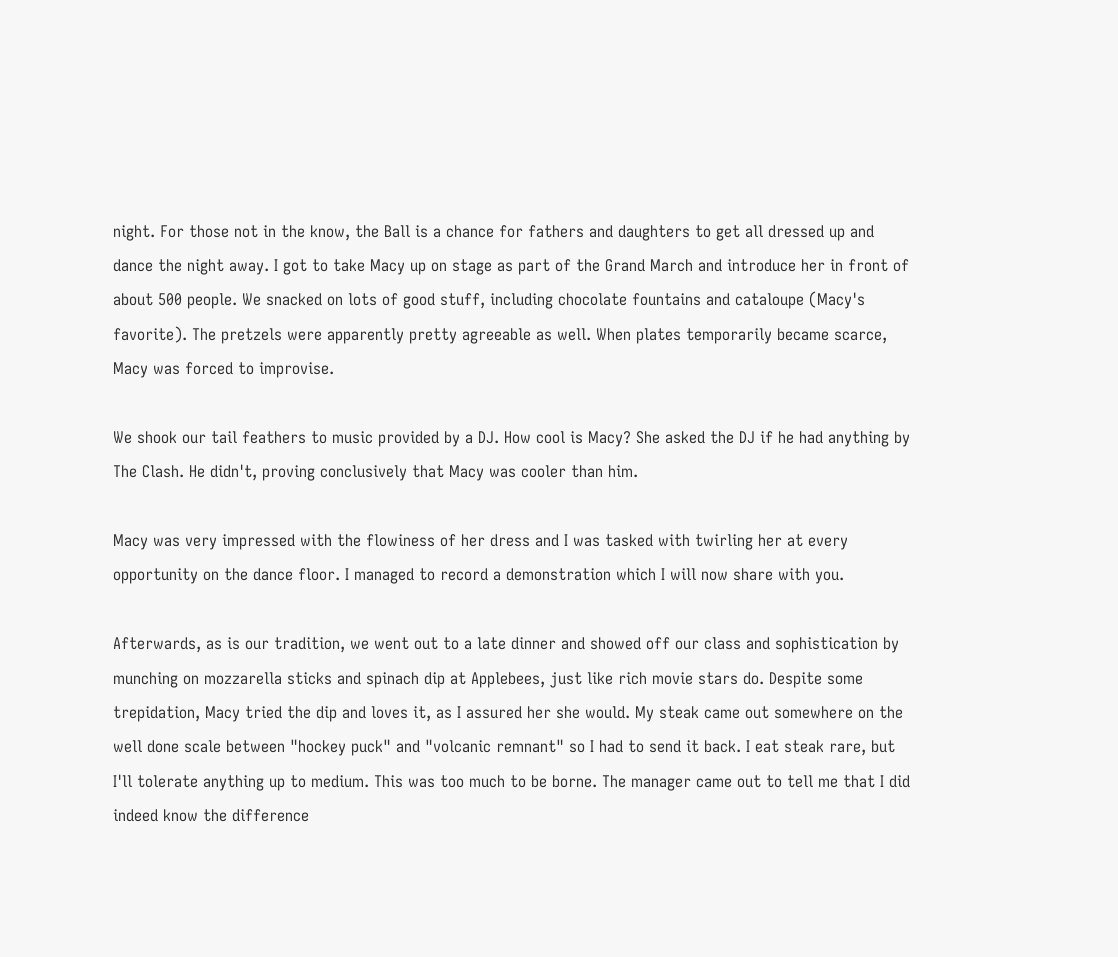night. For those not in the know, the Ball is a chance for fathers and daughters to get all dressed up and dance the night away. I got to take Macy up on stage as part of the Grand March and introduce her in front of about 500 people. We snacked on lots of good stuff, including chocolate fountains and cataloupe (Macy's favorite). The pretzels were apparently pretty agreeable as well. When plates temporarily became scarce, Macy was forced to improvise.

We shook our tail feathers to music provided by a DJ. How cool is Macy? She asked the DJ if he had anything by The Clash. He didn't, proving conclusively that Macy was cooler than him.

Macy was very impressed with the flowiness of her dress and I was tasked with twirling her at every opportunity on the dance floor. I managed to record a demonstration which I will now share with you.

Afterwards, as is our tradition, we went out to a late dinner and showed off our class and sophistication by munching on mozzarella sticks and spinach dip at Applebees, just like rich movie stars do. Despite some trepidation, Macy tried the dip and loves it, as I assured her she would. My steak came out somewhere on the well done scale between "hockey puck" and "volcanic remnant" so I had to send it back. I eat steak rare, but I'll tolerate anything up to medium. This was too much to be borne. The manager came out to tell me that I did indeed know the difference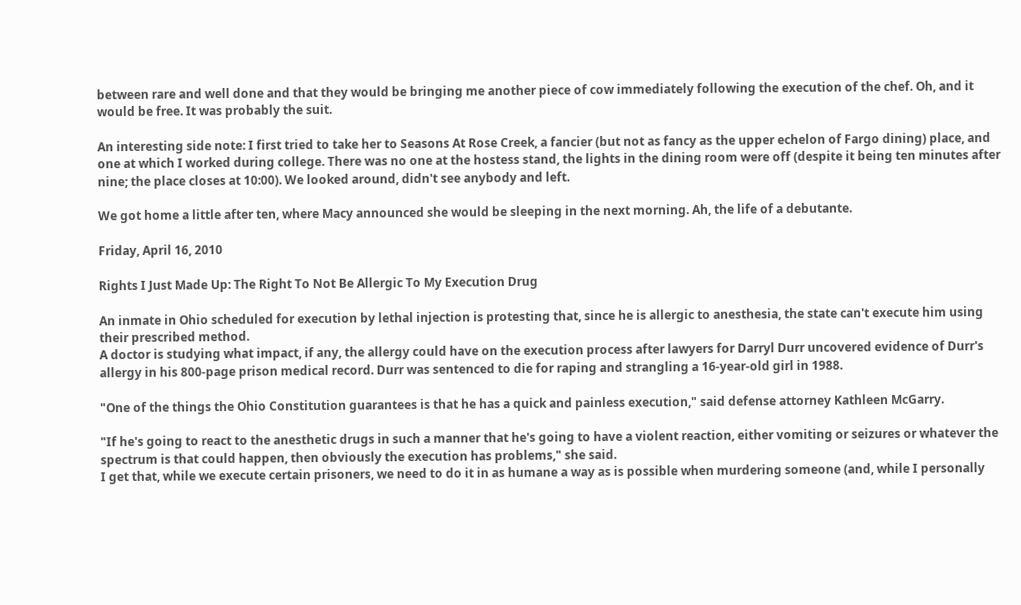between rare and well done and that they would be bringing me another piece of cow immediately following the execution of the chef. Oh, and it would be free. It was probably the suit.

An interesting side note: I first tried to take her to Seasons At Rose Creek, a fancier (but not as fancy as the upper echelon of Fargo dining) place, and one at which I worked during college. There was no one at the hostess stand, the lights in the dining room were off (despite it being ten minutes after nine; the place closes at 10:00). We looked around, didn't see anybody and left.

We got home a little after ten, where Macy announced she would be sleeping in the next morning. Ah, the life of a debutante.

Friday, April 16, 2010

Rights I Just Made Up: The Right To Not Be Allergic To My Execution Drug

An inmate in Ohio scheduled for execution by lethal injection is protesting that, since he is allergic to anesthesia, the state can't execute him using their prescribed method.
A doctor is studying what impact, if any, the allergy could have on the execution process after lawyers for Darryl Durr uncovered evidence of Durr's allergy in his 800-page prison medical record. Durr was sentenced to die for raping and strangling a 16-year-old girl in 1988.

"One of the things the Ohio Constitution guarantees is that he has a quick and painless execution," said defense attorney Kathleen McGarry.

"If he's going to react to the anesthetic drugs in such a manner that he's going to have a violent reaction, either vomiting or seizures or whatever the spectrum is that could happen, then obviously the execution has problems," she said.
I get that, while we execute certain prisoners, we need to do it in as humane a way as is possible when murdering someone (and, while I personally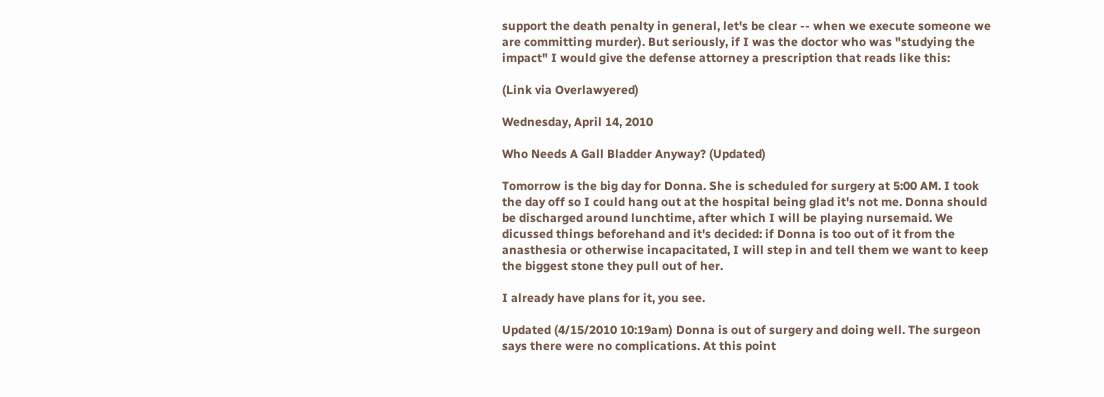support the death penalty in general, let's be clear -- when we execute someone we are committing murder). But seriously, if I was the doctor who was "studying the impact" I would give the defense attorney a prescription that reads like this:

(Link via Overlawyered)

Wednesday, April 14, 2010

Who Needs A Gall Bladder Anyway? (Updated)

Tomorrow is the big day for Donna. She is scheduled for surgery at 5:00 AM. I took the day off so I could hang out at the hospital being glad it's not me. Donna should be discharged around lunchtime, after which I will be playing nursemaid. We dicussed things beforehand and it's decided: if Donna is too out of it from the anasthesia or otherwise incapacitated, I will step in and tell them we want to keep the biggest stone they pull out of her.

I already have plans for it, you see.

Updated (4/15/2010 10:19am) Donna is out of surgery and doing well. The surgeon says there were no complications. At this point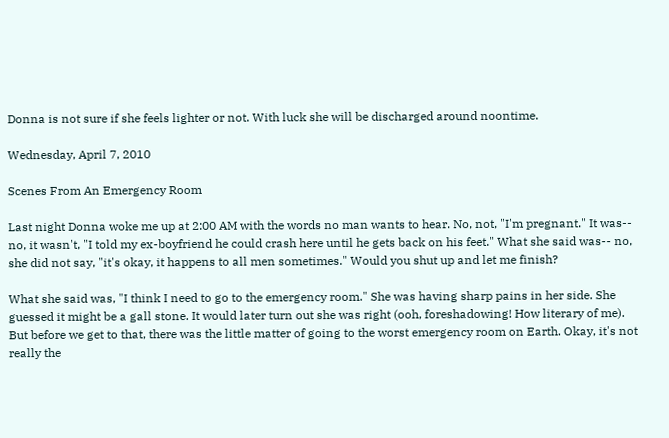Donna is not sure if she feels lighter or not. With luck she will be discharged around noontime.

Wednesday, April 7, 2010

Scenes From An Emergency Room

Last night Donna woke me up at 2:00 AM with the words no man wants to hear. No, not, "I'm pregnant." It was-- no, it wasn't, "I told my ex-boyfriend he could crash here until he gets back on his feet." What she said was-- no, she did not say, "it's okay, it happens to all men sometimes." Would you shut up and let me finish?

What she said was, "I think I need to go to the emergency room." She was having sharp pains in her side. She guessed it might be a gall stone. It would later turn out she was right (ooh, foreshadowing! How literary of me). But before we get to that, there was the little matter of going to the worst emergency room on Earth. Okay, it's not really the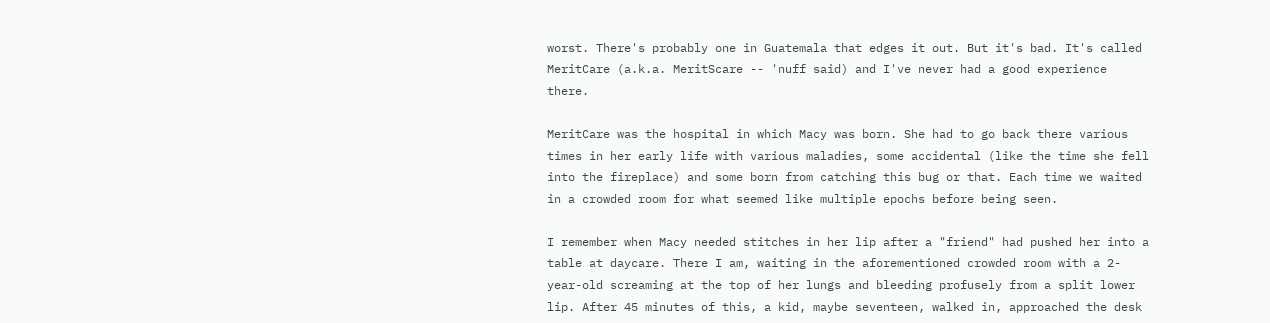worst. There's probably one in Guatemala that edges it out. But it's bad. It's called MeritCare (a.k.a. MeritScare -- 'nuff said) and I've never had a good experience there.

MeritCare was the hospital in which Macy was born. She had to go back there various times in her early life with various maladies, some accidental (like the time she fell into the fireplace) and some born from catching this bug or that. Each time we waited in a crowded room for what seemed like multiple epochs before being seen.

I remember when Macy needed stitches in her lip after a "friend" had pushed her into a table at daycare. There I am, waiting in the aforementioned crowded room with a 2-year-old screaming at the top of her lungs and bleeding profusely from a split lower lip. After 45 minutes of this, a kid, maybe seventeen, walked in, approached the desk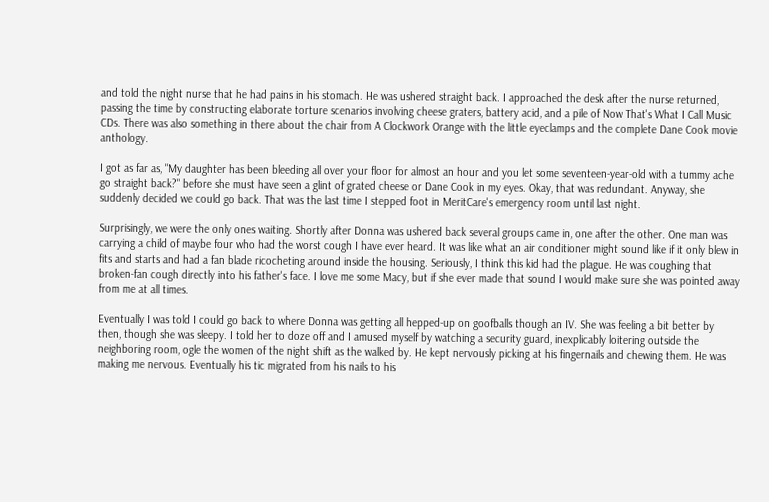and told the night nurse that he had pains in his stomach. He was ushered straight back. I approached the desk after the nurse returned, passing the time by constructing elaborate torture scenarios involving cheese graters, battery acid, and a pile of Now That's What I Call Music CDs. There was also something in there about the chair from A Clockwork Orange with the little eyeclamps and the complete Dane Cook movie anthology.

I got as far as, "My daughter has been bleeding all over your floor for almost an hour and you let some seventeen-year-old with a tummy ache go straight back?" before she must have seen a glint of grated cheese or Dane Cook in my eyes. Okay, that was redundant. Anyway, she suddenly decided we could go back. That was the last time I stepped foot in MeritCare's emergency room until last night.

Surprisingly, we were the only ones waiting. Shortly after Donna was ushered back several groups came in, one after the other. One man was carrying a child of maybe four who had the worst cough I have ever heard. It was like what an air conditioner might sound like if it only blew in fits and starts and had a fan blade ricocheting around inside the housing. Seriously, I think this kid had the plague. He was coughing that broken-fan cough directly into his father's face. I love me some Macy, but if she ever made that sound I would make sure she was pointed away from me at all times.

Eventually I was told I could go back to where Donna was getting all hepped-up on goofballs though an IV. She was feeling a bit better by then, though she was sleepy. I told her to doze off and I amused myself by watching a security guard, inexplicably loitering outside the neighboring room, ogle the women of the night shift as the walked by. He kept nervously picking at his fingernails and chewing them. He was making me nervous. Eventually his tic migrated from his nails to his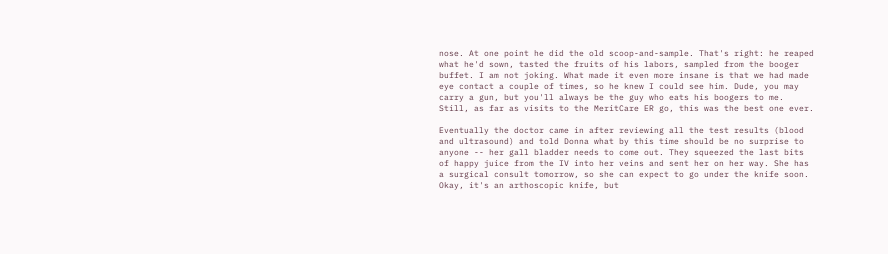nose. At one point he did the old scoop-and-sample. That's right: he reaped what he'd sown, tasted the fruits of his labors, sampled from the booger buffet. I am not joking. What made it even more insane is that we had made eye contact a couple of times, so he knew I could see him. Dude, you may carry a gun, but you'll always be the guy who eats his boogers to me. Still, as far as visits to the MeritCare ER go, this was the best one ever.

Eventually the doctor came in after reviewing all the test results (blood and ultrasound) and told Donna what by this time should be no surprise to anyone -- her gall bladder needs to come out. They squeezed the last bits of happy juice from the IV into her veins and sent her on her way. She has a surgical consult tomorrow, so she can expect to go under the knife soon. Okay, it's an arthoscopic knife, but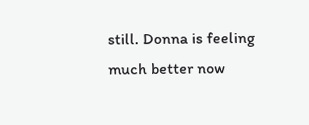still. Donna is feeling much better now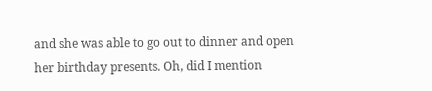and she was able to go out to dinner and open her birthday presents. Oh, did I mention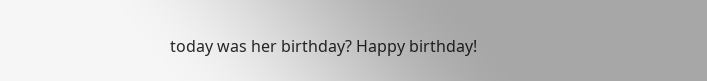today was her birthday? Happy birthday!